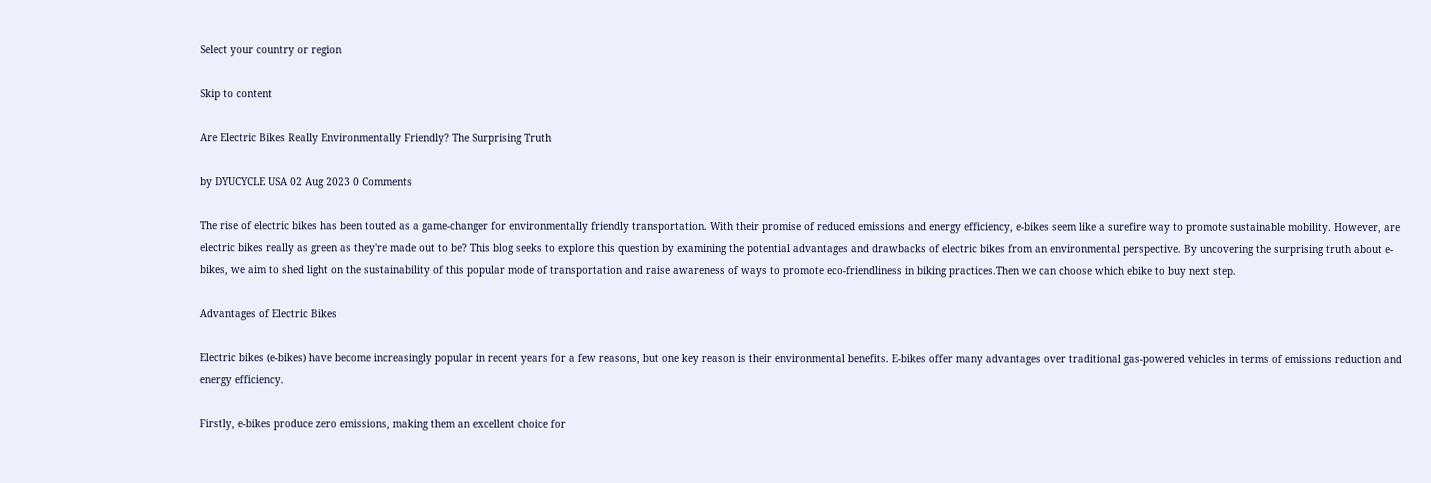Select your country or region

Skip to content

Are Electric Bikes Really Environmentally Friendly? The Surprising Truth

by DYUCYCLE USA 02 Aug 2023 0 Comments

The rise of electric bikes has been touted as a game-changer for environmentally friendly transportation. With their promise of reduced emissions and energy efficiency, e-bikes seem like a surefire way to promote sustainable mobility. However, are electric bikes really as green as they're made out to be? This blog seeks to explore this question by examining the potential advantages and drawbacks of electric bikes from an environmental perspective. By uncovering the surprising truth about e-bikes, we aim to shed light on the sustainability of this popular mode of transportation and raise awareness of ways to promote eco-friendliness in biking practices.Then we can choose which ebike to buy next step.

Advantages of Electric Bikes

Electric bikes (e-bikes) have become increasingly popular in recent years for a few reasons, but one key reason is their environmental benefits. E-bikes offer many advantages over traditional gas-powered vehicles in terms of emissions reduction and energy efficiency.

Firstly, e-bikes produce zero emissions, making them an excellent choice for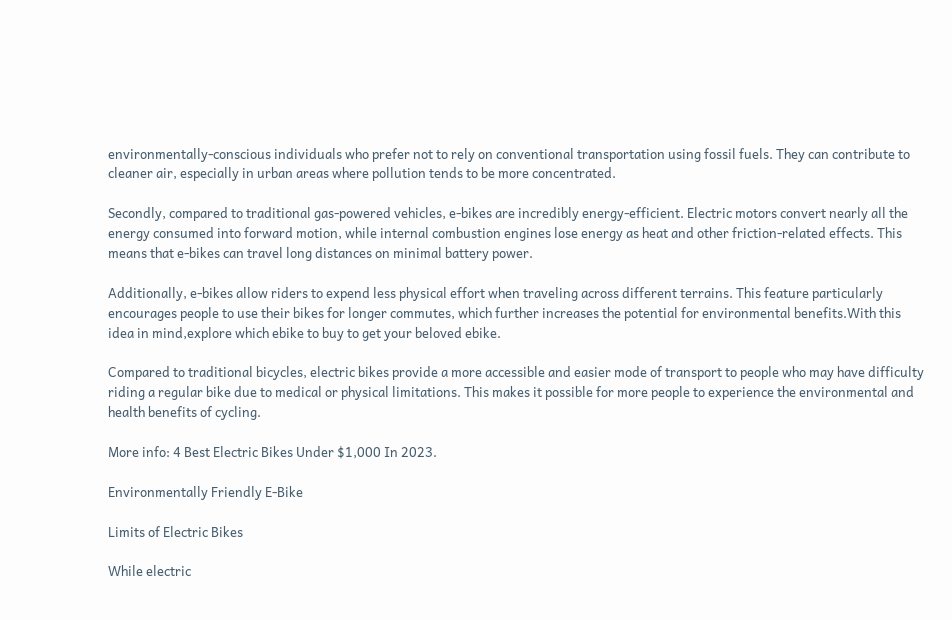environmentally-conscious individuals who prefer not to rely on conventional transportation using fossil fuels. They can contribute to cleaner air, especially in urban areas where pollution tends to be more concentrated.

Secondly, compared to traditional gas-powered vehicles, e-bikes are incredibly energy-efficient. Electric motors convert nearly all the energy consumed into forward motion, while internal combustion engines lose energy as heat and other friction-related effects. This means that e-bikes can travel long distances on minimal battery power.

Additionally, e-bikes allow riders to expend less physical effort when traveling across different terrains. This feature particularly encourages people to use their bikes for longer commutes, which further increases the potential for environmental benefits.With this idea in mind,explore which ebike to buy to get your beloved ebike.

Compared to traditional bicycles, electric bikes provide a more accessible and easier mode of transport to people who may have difficulty riding a regular bike due to medical or physical limitations. This makes it possible for more people to experience the environmental and health benefits of cycling.

More info: 4 Best Electric Bikes Under $1,000 In 2023.

Environmentally Friendly E-Bike

Limits of Electric Bikes

While electric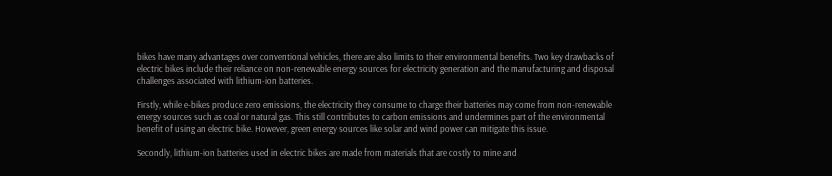bikes have many advantages over conventional vehicles, there are also limits to their environmental benefits. Two key drawbacks of electric bikes include their reliance on non-renewable energy sources for electricity generation and the manufacturing and disposal challenges associated with lithium-ion batteries.

Firstly, while e-bikes produce zero emissions, the electricity they consume to charge their batteries may come from non-renewable energy sources such as coal or natural gas. This still contributes to carbon emissions and undermines part of the environmental benefit of using an electric bike. However, green energy sources like solar and wind power can mitigate this issue.

Secondly, lithium-ion batteries used in electric bikes are made from materials that are costly to mine and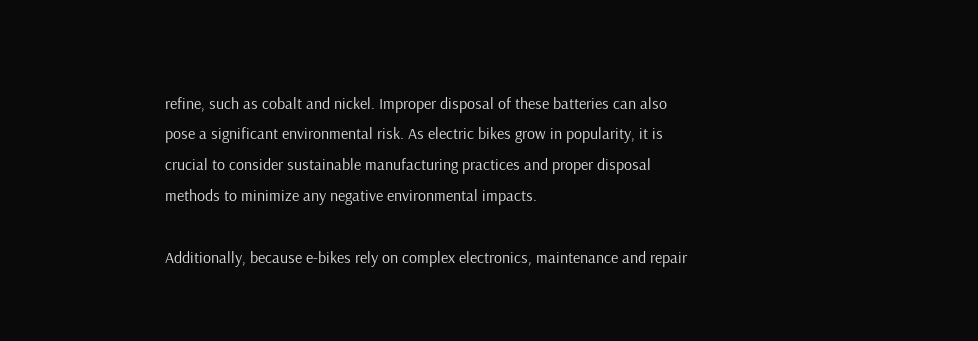refine, such as cobalt and nickel. Improper disposal of these batteries can also pose a significant environmental risk. As electric bikes grow in popularity, it is crucial to consider sustainable manufacturing practices and proper disposal methods to minimize any negative environmental impacts.

Additionally, because e-bikes rely on complex electronics, maintenance and repair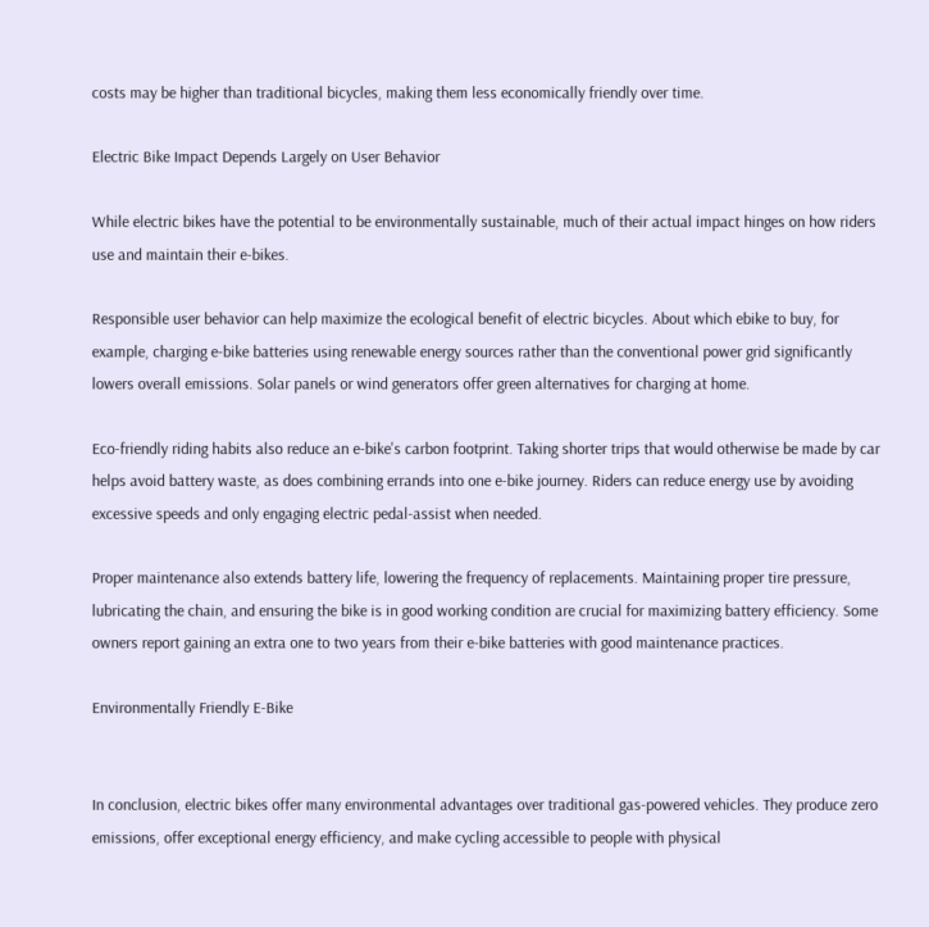costs may be higher than traditional bicycles, making them less economically friendly over time.

Electric Bike Impact Depends Largely on User Behavior

While electric bikes have the potential to be environmentally sustainable, much of their actual impact hinges on how riders use and maintain their e-bikes.

Responsible user behavior can help maximize the ecological benefit of electric bicycles. About which ebike to buy, for example, charging e-bike batteries using renewable energy sources rather than the conventional power grid significantly lowers overall emissions. Solar panels or wind generators offer green alternatives for charging at home.

Eco-friendly riding habits also reduce an e-bike's carbon footprint. Taking shorter trips that would otherwise be made by car helps avoid battery waste, as does combining errands into one e-bike journey. Riders can reduce energy use by avoiding excessive speeds and only engaging electric pedal-assist when needed.

Proper maintenance also extends battery life, lowering the frequency of replacements. Maintaining proper tire pressure, lubricating the chain, and ensuring the bike is in good working condition are crucial for maximizing battery efficiency. Some owners report gaining an extra one to two years from their e-bike batteries with good maintenance practices.

Environmentally Friendly E-Bike


In conclusion, electric bikes offer many environmental advantages over traditional gas-powered vehicles. They produce zero emissions, offer exceptional energy efficiency, and make cycling accessible to people with physical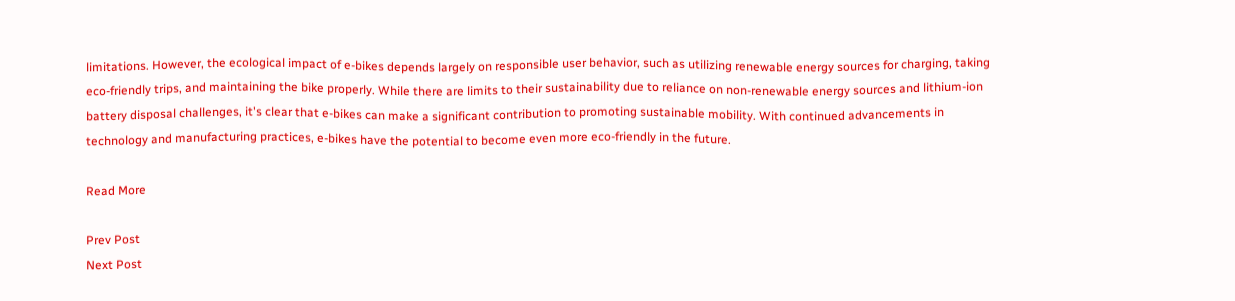limitations. However, the ecological impact of e-bikes depends largely on responsible user behavior, such as utilizing renewable energy sources for charging, taking eco-friendly trips, and maintaining the bike properly. While there are limits to their sustainability due to reliance on non-renewable energy sources and lithium-ion battery disposal challenges, it's clear that e-bikes can make a significant contribution to promoting sustainable mobility. With continued advancements in technology and manufacturing practices, e-bikes have the potential to become even more eco-friendly in the future.

Read More

Prev Post
Next Post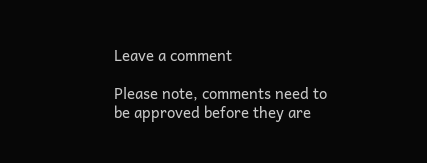Leave a comment

Please note, comments need to be approved before they are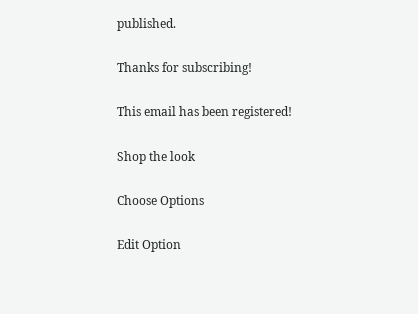published.

Thanks for subscribing!

This email has been registered!

Shop the look

Choose Options

Edit Option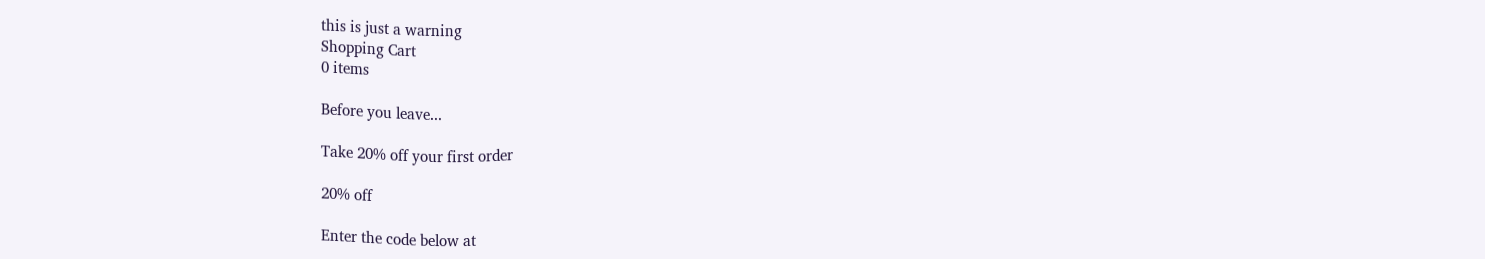this is just a warning
Shopping Cart
0 items

Before you leave...

Take 20% off your first order

20% off

Enter the code below at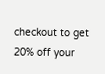checkout to get 20% off your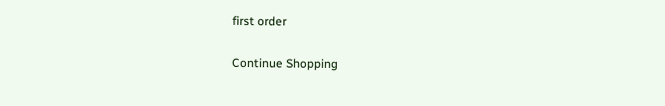first order


Continue Shopping